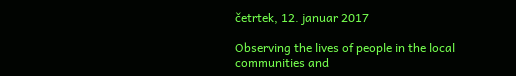četrtek, 12. januar 2017

Observing the lives of people in the local communities and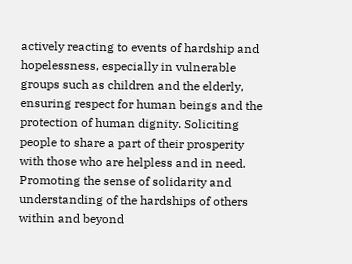actively reacting to events of hardship and hopelessness, especially in vulnerable groups such as children and the elderly, ensuring respect for human beings and the protection of human dignity. Soliciting people to share a part of their prosperity with those who are helpless and in need. Promoting the sense of solidarity and understanding of the hardships of others within and beyond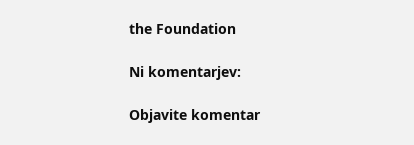the Foundation

Ni komentarjev:

Objavite komentar